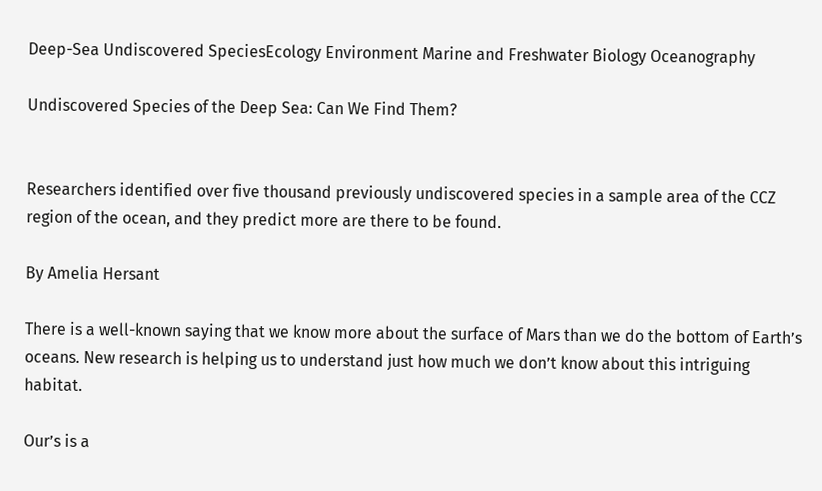Deep-Sea Undiscovered SpeciesEcology Environment Marine and Freshwater Biology Oceanography

Undiscovered Species of the Deep Sea: Can We Find Them?


Researchers identified over five thousand previously undiscovered species in a sample area of the CCZ region of the ocean, and they predict more are there to be found.

By Amelia Hersant

There is a well-known saying that we know more about the surface of Mars than we do the bottom of Earth’s oceans. New research is helping us to understand just how much we don’t know about this intriguing habitat.

Our’s is a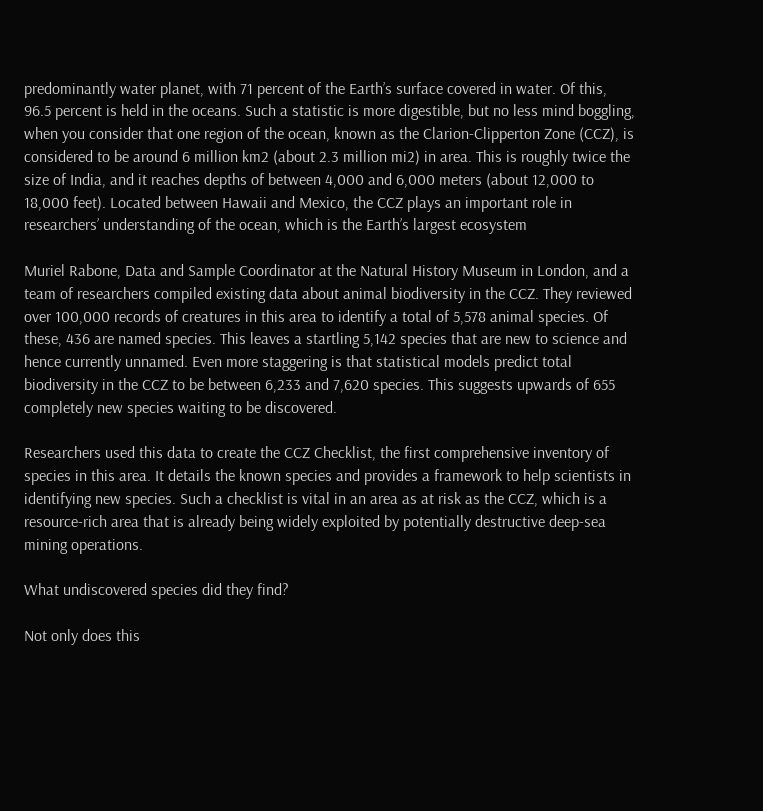predominantly water planet, with 71 percent of the Earth’s surface covered in water. Of this, 96.5 percent is held in the oceans. Such a statistic is more digestible, but no less mind boggling, when you consider that one region of the ocean, known as the Clarion-Clipperton Zone (CCZ), is considered to be around 6 million km2 (about 2.3 million mi2) in area. This is roughly twice the size of India, and it reaches depths of between 4,000 and 6,000 meters (about 12,000 to 18,000 feet). Located between Hawaii and Mexico, the CCZ plays an important role in researchers’ understanding of the ocean, which is the Earth’s largest ecosystem

Muriel Rabone, Data and Sample Coordinator at the Natural History Museum in London, and a team of researchers compiled existing data about animal biodiversity in the CCZ. They reviewed over 100,000 records of creatures in this area to identify a total of 5,578 animal species. Of these, 436 are named species. This leaves a startling 5,142 species that are new to science and hence currently unnamed. Even more staggering is that statistical models predict total biodiversity in the CCZ to be between 6,233 and 7,620 species. This suggests upwards of 655 completely new species waiting to be discovered.

Researchers used this data to create the CCZ Checklist, the first comprehensive inventory of species in this area. It details the known species and provides a framework to help scientists in identifying new species. Such a checklist is vital in an area as at risk as the CCZ, which is a resource-rich area that is already being widely exploited by potentially destructive deep-sea mining operations.

What undiscovered species did they find?

Not only does this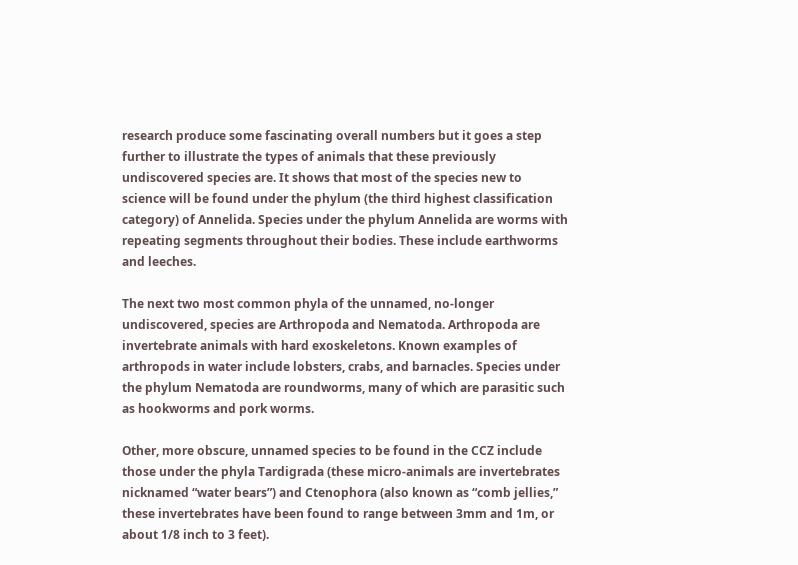research produce some fascinating overall numbers but it goes a step further to illustrate the types of animals that these previously undiscovered species are. It shows that most of the species new to science will be found under the phylum (the third highest classification category) of Annelida. Species under the phylum Annelida are worms with repeating segments throughout their bodies. These include earthworms and leeches.

The next two most common phyla of the unnamed, no-longer undiscovered, species are Arthropoda and Nematoda. Arthropoda are invertebrate animals with hard exoskeletons. Known examples of arthropods in water include lobsters, crabs, and barnacles. Species under the phylum Nematoda are roundworms, many of which are parasitic such as hookworms and pork worms.

Other, more obscure, unnamed species to be found in the CCZ include those under the phyla Tardigrada (these micro-animals are invertebrates nicknamed “water bears”) and Ctenophora (also known as “comb jellies,” these invertebrates have been found to range between 3mm and 1m, or about 1/8 inch to 3 feet).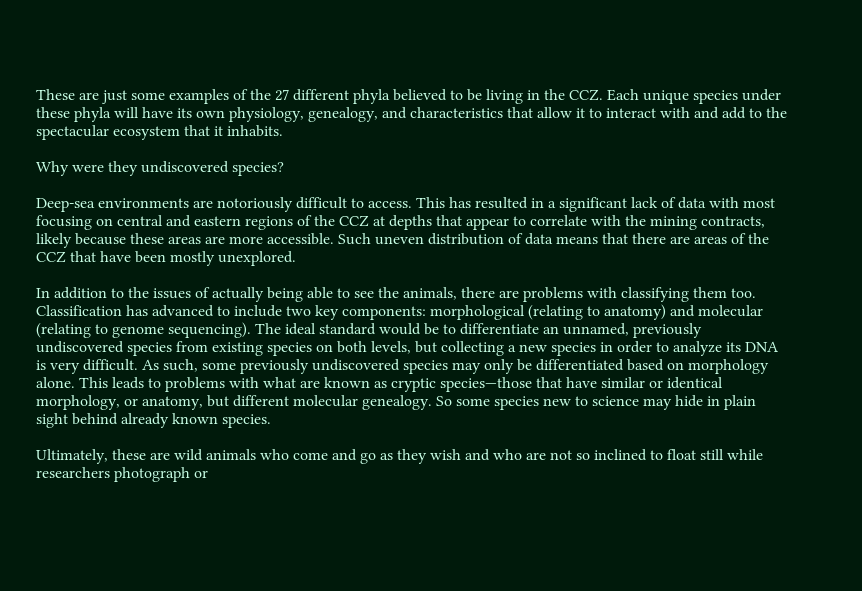These are just some examples of the 27 different phyla believed to be living in the CCZ. Each unique species under these phyla will have its own physiology, genealogy, and characteristics that allow it to interact with and add to the spectacular ecosystem that it inhabits.

Why were they undiscovered species?

Deep-sea environments are notoriously difficult to access. This has resulted in a significant lack of data with most focusing on central and eastern regions of the CCZ at depths that appear to correlate with the mining contracts, likely because these areas are more accessible. Such uneven distribution of data means that there are areas of the CCZ that have been mostly unexplored.

In addition to the issues of actually being able to see the animals, there are problems with classifying them too. Classification has advanced to include two key components: morphological (relating to anatomy) and molecular (relating to genome sequencing). The ideal standard would be to differentiate an unnamed, previously undiscovered species from existing species on both levels, but collecting a new species in order to analyze its DNA is very difficult. As such, some previously undiscovered species may only be differentiated based on morphology alone. This leads to problems with what are known as cryptic species—those that have similar or identical morphology, or anatomy, but different molecular genealogy. So some species new to science may hide in plain sight behind already known species.

Ultimately, these are wild animals who come and go as they wish and who are not so inclined to float still while researchers photograph or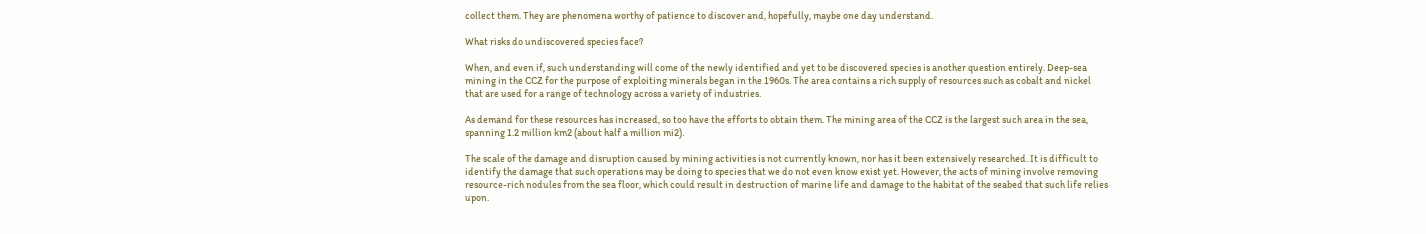collect them. They are phenomena worthy of patience to discover and, hopefully, maybe one day understand.

What risks do undiscovered species face?

When, and even if, such understanding will come of the newly identified and yet to be discovered species is another question entirely. Deep-sea mining in the CCZ for the purpose of exploiting minerals began in the 1960s. The area contains a rich supply of resources such as cobalt and nickel that are used for a range of technology across a variety of industries.

As demand for these resources has increased, so too have the efforts to obtain them. The mining area of the CCZ is the largest such area in the sea, spanning 1.2 million km2 (about half a million mi2).

The scale of the damage and disruption caused by mining activities is not currently known, nor has it been extensively researched. It is difficult to identify the damage that such operations may be doing to species that we do not even know exist yet. However, the acts of mining involve removing resource-rich nodules from the sea floor, which could result in destruction of marine life and damage to the habitat of the seabed that such life relies upon.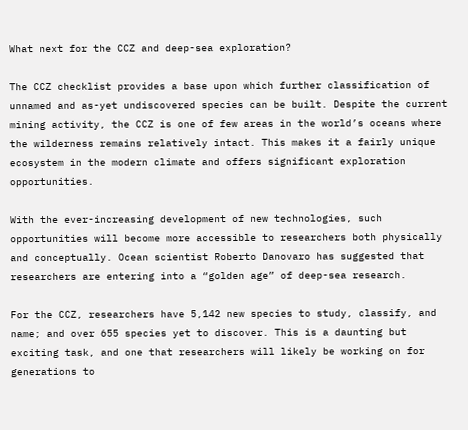What next for the CCZ and deep-sea exploration?

The CCZ checklist provides a base upon which further classification of unnamed and as-yet undiscovered species can be built. Despite the current mining activity, the CCZ is one of few areas in the world’s oceans where the wilderness remains relatively intact. This makes it a fairly unique ecosystem in the modern climate and offers significant exploration opportunities.

With the ever-increasing development of new technologies, such opportunities will become more accessible to researchers both physically and conceptually. Ocean scientist Roberto Danovaro has suggested that researchers are entering into a “golden age” of deep-sea research.

For the CCZ, researchers have 5,142 new species to study, classify, and name; and over 655 species yet to discover. This is a daunting but exciting task, and one that researchers will likely be working on for generations to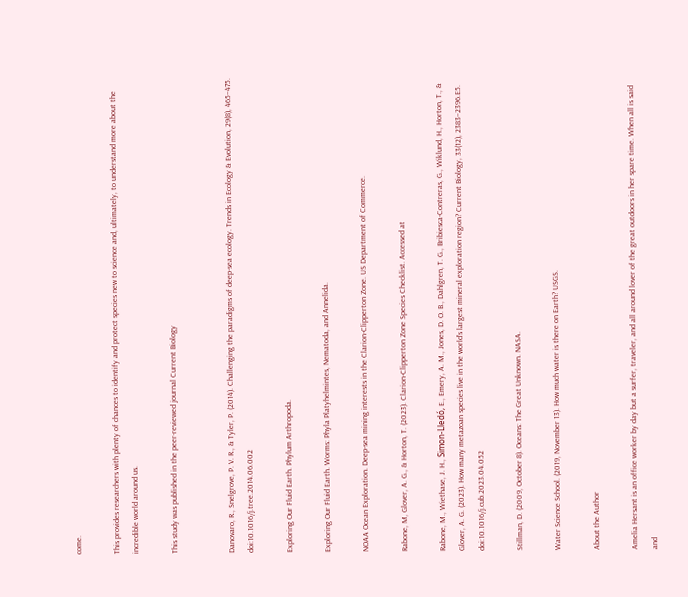come.

This provides researchers with plenty of chances to identify and protect species new to science and, ultimately, to understand more about the incredible world around us.

This study was published in the peer-reviewed journal Current Biology


Danovaro, R., Snelgrove, P. V. R., & Tyler, P. (2014). Challenging the paradigms of deep-sea ecology. Trends in Ecology & Evolution, 29(8), 465–475. doi:10.1016/j.tree.2014.06.002

Exploring Our Fluid Earth. Phylum Arthropoda.

Exploring Our Fluid Earth. Worms: Phyla Platyhelmintes, Nematoda, and Annelida.

NOAA Ocean Exploration. Deep-sea mining interests in the Clarion-Clipperton Zone. US Department of Commerce.

Rabone, M, Glover, A. G., & Horton, T. (2023). Clarion-Clipperton Zone Species Checklist. Accessed at

Rabone, M., Wiethase, J. H., Simon-Lledó, E., Emery, A. M., Jones, D. O. B., Dahlgren, T. G., Bribiesca-Contreras, G., Wiklund, H., Horton, T., & Glover, A. G. (2023). How many metazoan species live in the world’s largest mineral exploration region? Current Biology, 33(12), 2383–2396.E5. doi:10.1016/j.cub.2023.04.052

Stillman, D. (2009, October 8). Oceans: The Great Unknown. NASA.

Water Science School. (2019, November 13). How much water is there on Earth? USGS.

About the Author

Amelia Hersant is an office worker by day but a surfer, traveler, and all around lover of the great outdoors in her spare time. When all is said and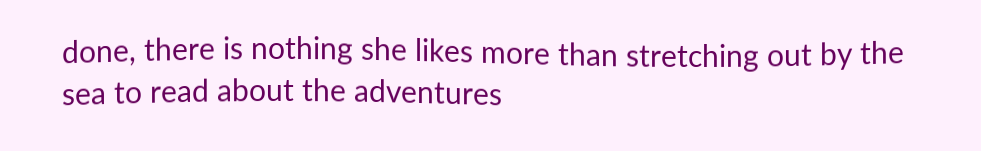done, there is nothing she likes more than stretching out by the sea to read about the adventures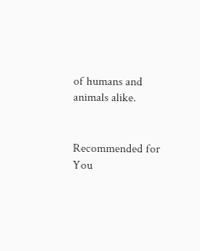of humans and animals alike.


Recommended for You